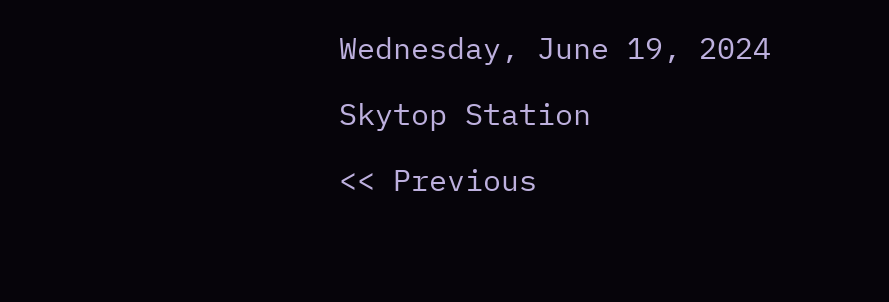Wednesday, June 19, 2024

Skytop Station

<< Previous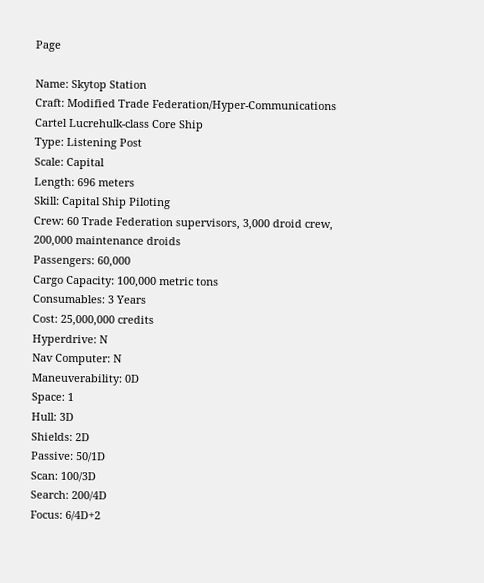Page

Name: Skytop Station
Craft: Modified Trade Federation/Hyper-Communications Cartel Lucrehulk-class Core Ship
Type: Listening Post
Scale: Capital
Length: 696 meters
Skill: Capital Ship Piloting
Crew: 60 Trade Federation supervisors, 3,000 droid crew, 200,000 maintenance droids
Passengers: 60,000
Cargo Capacity: 100,000 metric tons
Consumables: 3 Years
Cost: 25,000,000 credits
Hyperdrive: N
Nav Computer: N
Maneuverability: 0D
Space: 1
Hull: 3D
Shields: 2D
Passive: 50/1D
Scan: 100/3D
Search: 200/4D
Focus: 6/4D+2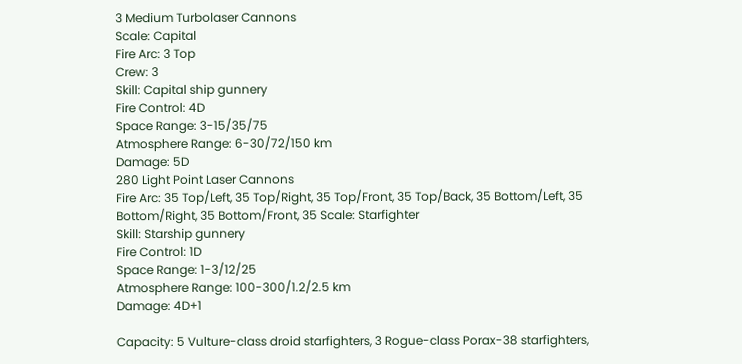3 Medium Turbolaser Cannons
Scale: Capital
Fire Arc: 3 Top
Crew: 3
Skill: Capital ship gunnery
Fire Control: 4D
Space Range: 3-15/35/75
Atmosphere Range: 6-30/72/150 km
Damage: 5D
280 Light Point Laser Cannons
Fire Arc: 35 Top/Left, 35 Top/Right, 35 Top/Front, 35 Top/Back, 35 Bottom/Left, 35 Bottom/Right, 35 Bottom/Front, 35 Scale: Starfighter
Skill: Starship gunnery
Fire Control: 1D
Space Range: 1-3/12/25
Atmosphere Range: 100-300/1.2/2.5 km
Damage: 4D+1

Capacity: 5 Vulture-class droid starfighters, 3 Rogue-class Porax-38 starfighters,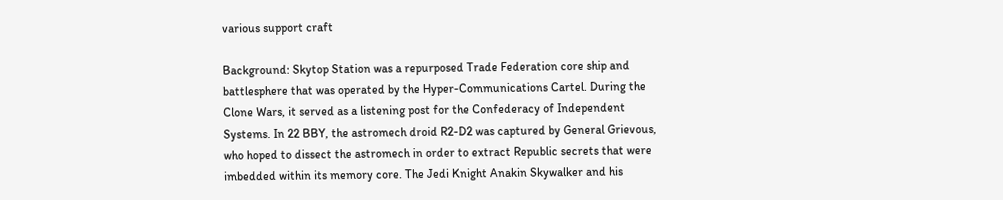various support craft

Background: Skytop Station was a repurposed Trade Federation core ship and battlesphere that was operated by the Hyper-Communications Cartel. During the Clone Wars, it served as a listening post for the Confederacy of Independent Systems. In 22 BBY, the astromech droid R2-D2 was captured by General Grievous, who hoped to dissect the astromech in order to extract Republic secrets that were imbedded within its memory core. The Jedi Knight Anakin Skywalker and his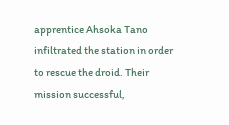apprentice Ahsoka Tano infiltrated the station in order to rescue the droid. Their mission successful,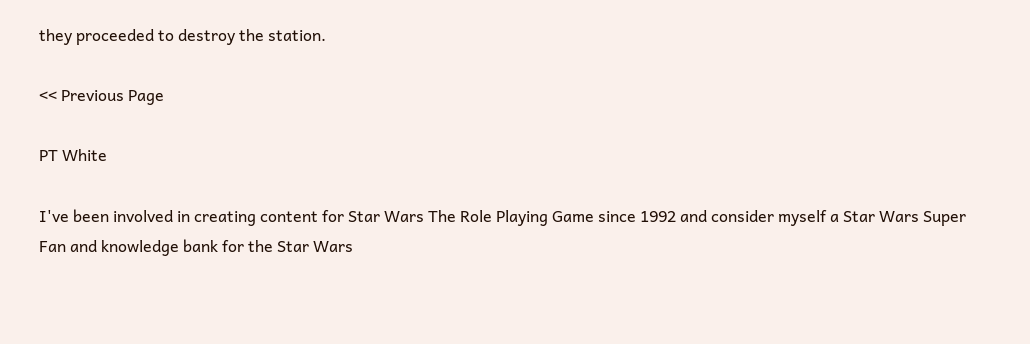they proceeded to destroy the station.

<< Previous Page

PT White

I've been involved in creating content for Star Wars The Role Playing Game since 1992 and consider myself a Star Wars Super Fan and knowledge bank for the Star Wars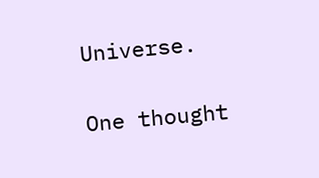Universe.

One thought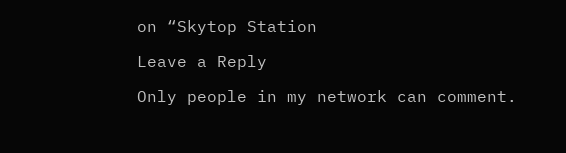on “Skytop Station

Leave a Reply

Only people in my network can comment.